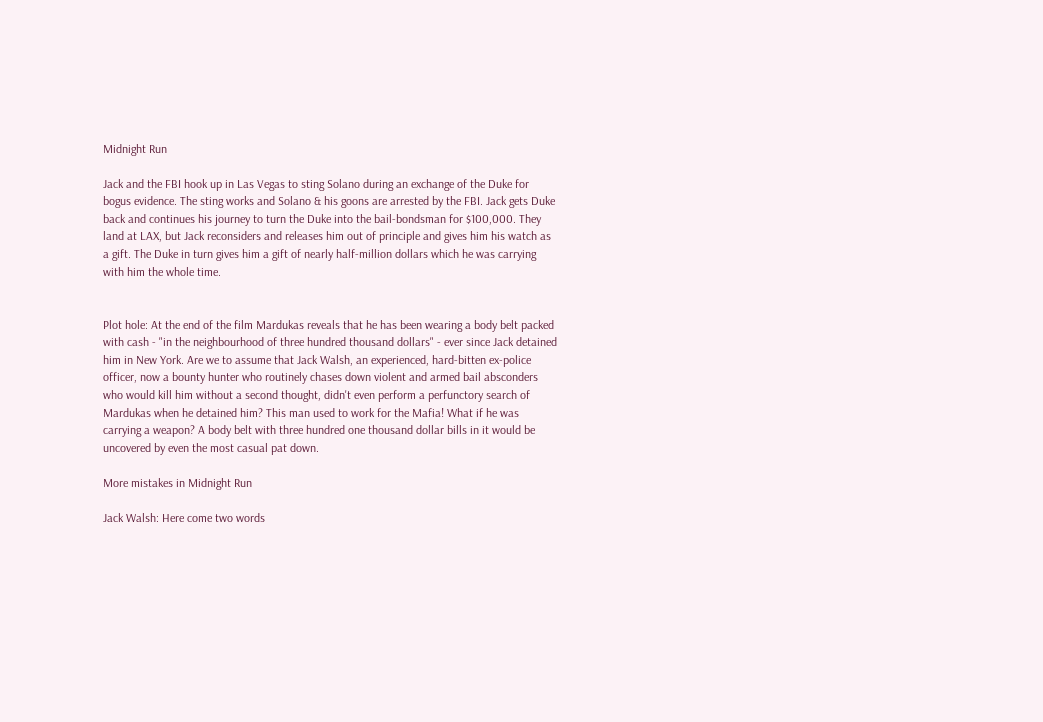Midnight Run

Jack and the FBI hook up in Las Vegas to sting Solano during an exchange of the Duke for bogus evidence. The sting works and Solano & his goons are arrested by the FBI. Jack gets Duke back and continues his journey to turn the Duke into the bail-bondsman for $100,000. They land at LAX, but Jack reconsiders and releases him out of principle and gives him his watch as a gift. The Duke in turn gives him a gift of nearly half-million dollars which he was carrying with him the whole time.


Plot hole: At the end of the film Mardukas reveals that he has been wearing a body belt packed with cash - "in the neighbourhood of three hundred thousand dollars" - ever since Jack detained him in New York. Are we to assume that Jack Walsh, an experienced, hard-bitten ex-police officer, now a bounty hunter who routinely chases down violent and armed bail absconders who would kill him without a second thought, didn't even perform a perfunctory search of Mardukas when he detained him? This man used to work for the Mafia! What if he was carrying a weapon? A body belt with three hundred one thousand dollar bills in it would be uncovered by even the most casual pat down.

More mistakes in Midnight Run

Jack Walsh: Here come two words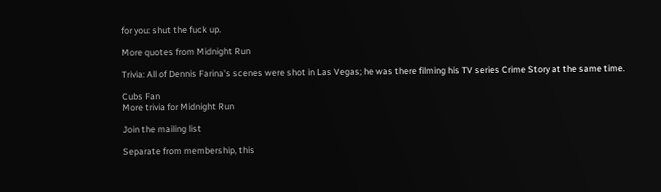for you: shut the fuck up.

More quotes from Midnight Run

Trivia: All of Dennis Farina's scenes were shot in Las Vegas; he was there filming his TV series Crime Story at the same time.

Cubs Fan
More trivia for Midnight Run

Join the mailing list

Separate from membership, this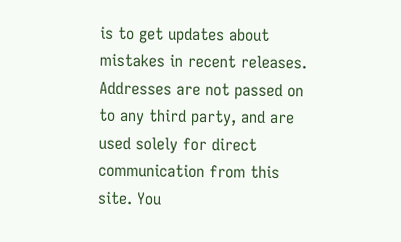is to get updates about mistakes in recent releases. Addresses are not passed on to any third party, and are used solely for direct communication from this site. You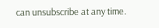can unsubscribe at any time.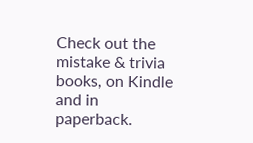Check out the mistake & trivia books, on Kindle and in paperback.